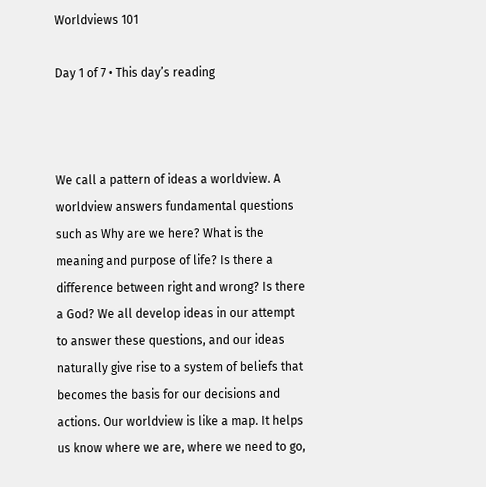Worldviews 101

Day 1 of 7 • This day’s reading



We call a pattern of ideas a worldview. A worldview answers fundamental questions such as Why are we here? What is the meaning and purpose of life? Is there a difference between right and wrong? Is there a God? We all develop ideas in our attempt to answer these questions, and our ideas naturally give rise to a system of beliefs that becomes the basis for our decisions and actions. Our worldview is like a map. It helps us know where we are, where we need to go,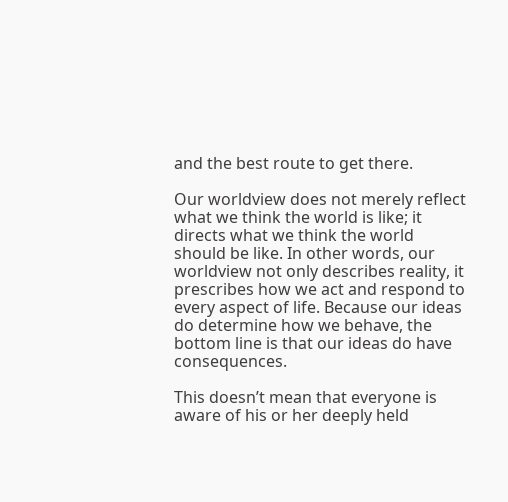and the best route to get there.

Our worldview does not merely reflect what we think the world is like; it directs what we think the world should be like. In other words, our worldview not only describes reality, it prescribes how we act and respond to every aspect of life. Because our ideas do determine how we behave, the bottom line is that our ideas do have consequences.

This doesn’t mean that everyone is aware of his or her deeply held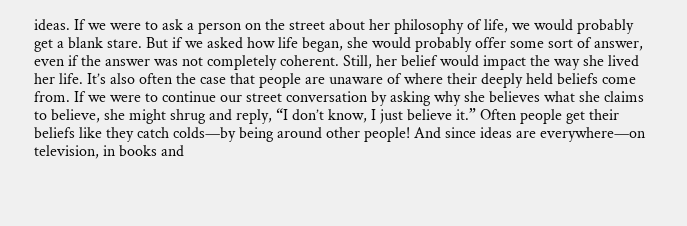ideas. If we were to ask a person on the street about her philosophy of life, we would probably get a blank stare. But if we asked how life began, she would probably offer some sort of answer, even if the answer was not completely coherent. Still, her belief would impact the way she lived her life. It’s also often the case that people are unaware of where their deeply held beliefs come from. If we were to continue our street conversation by asking why she believes what she claims to believe, she might shrug and reply, “I don’t know, I just believe it.” Often people get their beliefs like they catch colds—by being around other people! And since ideas are everywhere—on television, in books and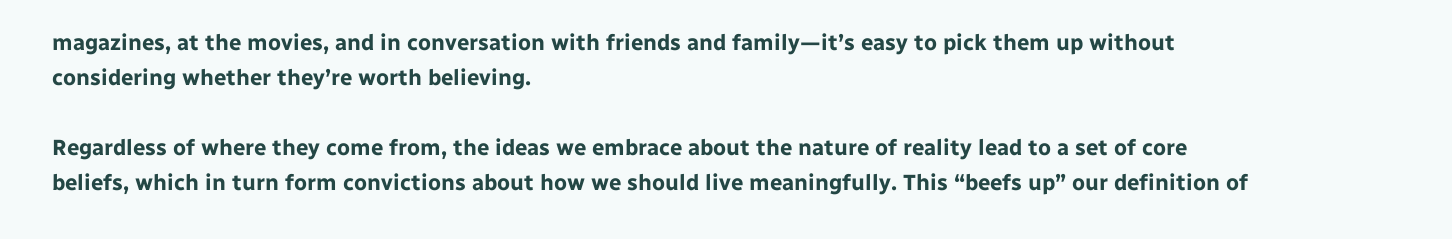magazines, at the movies, and in conversation with friends and family—it’s easy to pick them up without considering whether they’re worth believing.

Regardless of where they come from, the ideas we embrace about the nature of reality lead to a set of core beliefs, which in turn form convictions about how we should live meaningfully. This “beefs up” our definition of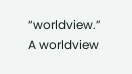“worldview.” A worldview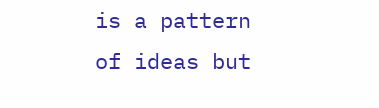is a pattern of ideas but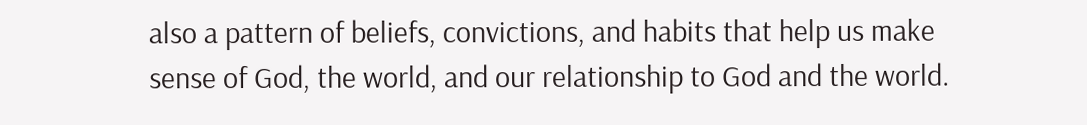also a pattern of beliefs, convictions, and habits that help us make sense of God, the world, and our relationship to God and the world.